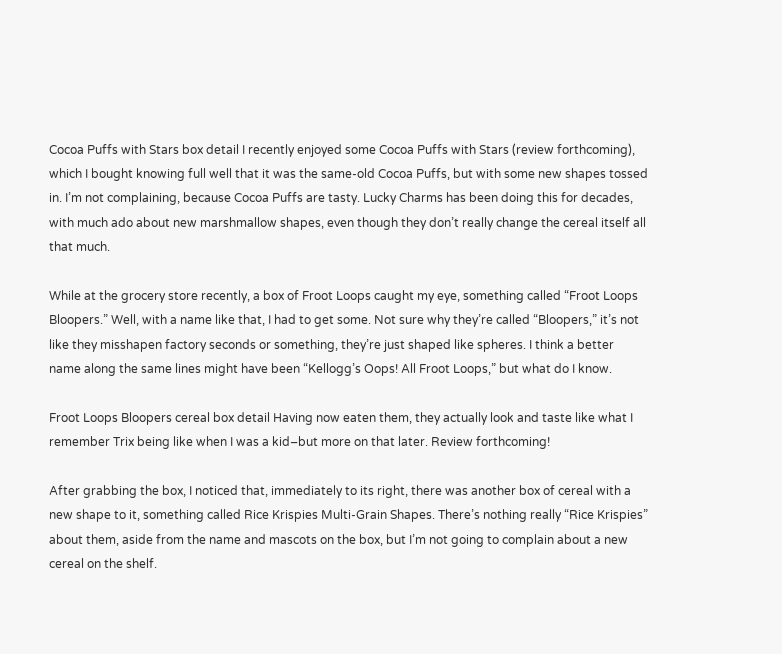Cocoa Puffs with Stars box detail I recently enjoyed some Cocoa Puffs with Stars (review forthcoming), which I bought knowing full well that it was the same-old Cocoa Puffs, but with some new shapes tossed in. I’m not complaining, because Cocoa Puffs are tasty. Lucky Charms has been doing this for decades, with much ado about new marshmallow shapes, even though they don’t really change the cereal itself all that much.

While at the grocery store recently, a box of Froot Loops caught my eye, something called “Froot Loops Bloopers.” Well, with a name like that, I had to get some. Not sure why they’re called “Bloopers,” it’s not like they misshapen factory seconds or something, they’re just shaped like spheres. I think a better name along the same lines might have been “Kellogg’s Oops! All Froot Loops,” but what do I know.

Froot Loops Bloopers cereal box detail Having now eaten them, they actually look and taste like what I remember Trix being like when I was a kid–but more on that later. Review forthcoming!

After grabbing the box, I noticed that, immediately to its right, there was another box of cereal with a new shape to it, something called Rice Krispies Multi-Grain Shapes. There’s nothing really “Rice Krispies” about them, aside from the name and mascots on the box, but I’m not going to complain about a new cereal on the shelf.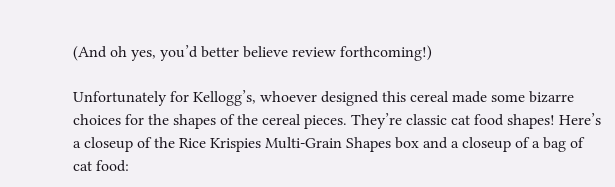(And oh yes, you’d better believe review forthcoming!)

Unfortunately for Kellogg’s, whoever designed this cereal made some bizarre choices for the shapes of the cereal pieces. They’re classic cat food shapes! Here’s a closeup of the Rice Krispies Multi-Grain Shapes box and a closeup of a bag of cat food: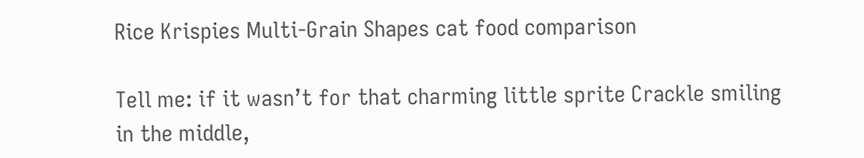Rice Krispies Multi-Grain Shapes cat food comparison

Tell me: if it wasn’t for that charming little sprite Crackle smiling in the middle,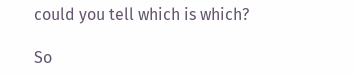could you tell which is which?

So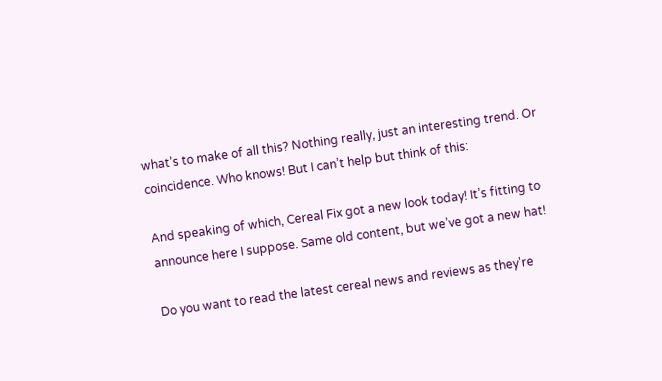what’s to make of all this? Nothing really, just an interesting trend. Or coincidence. Who knows! But I can’t help but think of this:

And speaking of which, Cereal Fix got a new look today! It’s fitting to announce here I suppose. Same old content, but we’ve got a new hat!

Do you want to read the latest cereal news and reviews as they're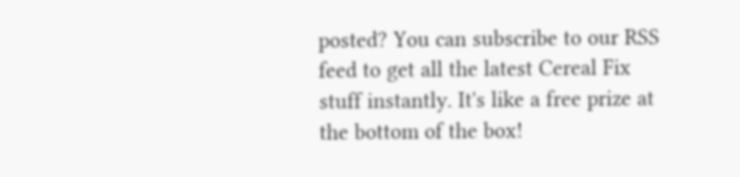posted? You can subscribe to our RSS feed to get all the latest Cereal Fix stuff instantly. It's like a free prize at the bottom of the box!